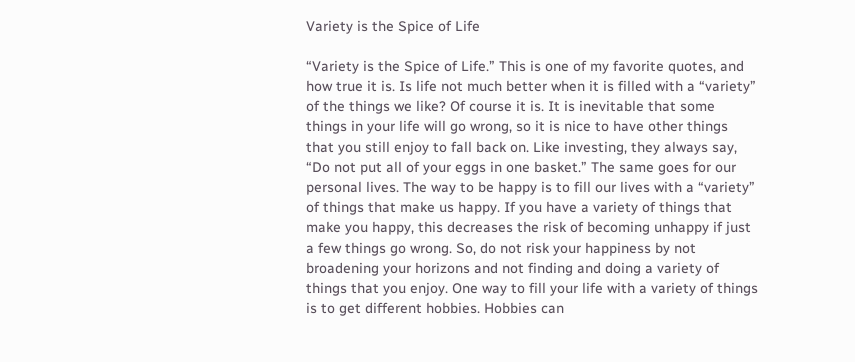Variety is the Spice of Life

“Variety is the Spice of Life.” This is one of my favorite quotes, and how true it is. Is life not much better when it is filled with a “variety” of the things we like? Of course it is. It is inevitable that some things in your life will go wrong, so it is nice to have other things that you still enjoy to fall back on. Like investing, they always say, “Do not put all of your eggs in one basket.” The same goes for our personal lives. The way to be happy is to fill our lives with a “variety” of things that make us happy. If you have a variety of things that make you happy, this decreases the risk of becoming unhappy if just a few things go wrong. So, do not risk your happiness by not broadening your horizons and not finding and doing a variety of things that you enjoy. One way to fill your life with a variety of things is to get different hobbies. Hobbies can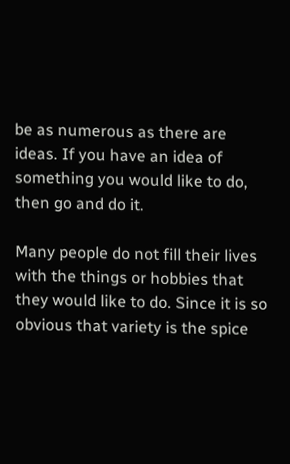be as numerous as there are ideas. If you have an idea of something you would like to do, then go and do it.

Many people do not fill their lives with the things or hobbies that they would like to do. Since it is so obvious that variety is the spice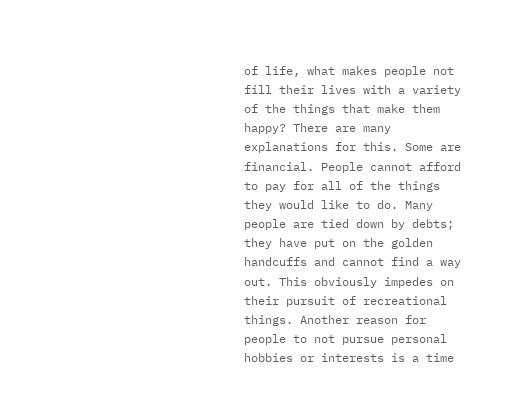of life, what makes people not fill their lives with a variety of the things that make them happy? There are many explanations for this. Some are financial. People cannot afford to pay for all of the things they would like to do. Many people are tied down by debts; they have put on the golden handcuffs and cannot find a way out. This obviously impedes on their pursuit of recreational things. Another reason for people to not pursue personal hobbies or interests is a time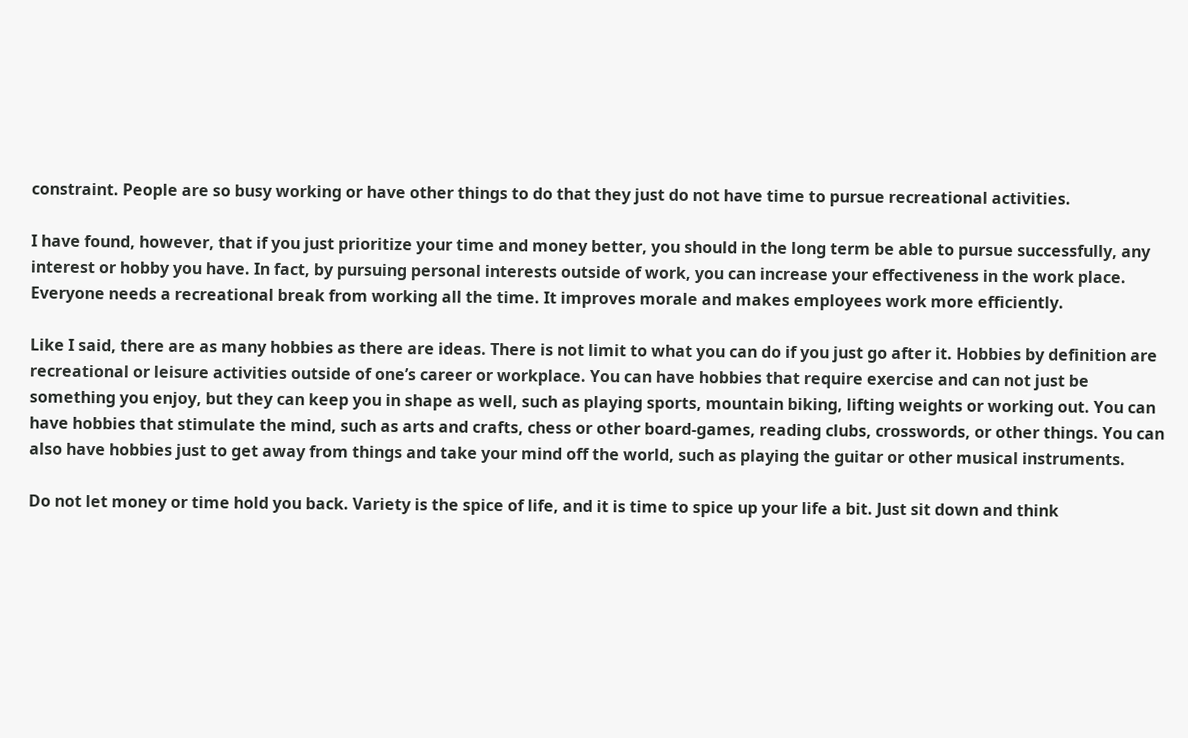constraint. People are so busy working or have other things to do that they just do not have time to pursue recreational activities.

I have found, however, that if you just prioritize your time and money better, you should in the long term be able to pursue successfully, any interest or hobby you have. In fact, by pursuing personal interests outside of work, you can increase your effectiveness in the work place. Everyone needs a recreational break from working all the time. It improves morale and makes employees work more efficiently.

Like I said, there are as many hobbies as there are ideas. There is not limit to what you can do if you just go after it. Hobbies by definition are recreational or leisure activities outside of one’s career or workplace. You can have hobbies that require exercise and can not just be something you enjoy, but they can keep you in shape as well, such as playing sports, mountain biking, lifting weights or working out. You can have hobbies that stimulate the mind, such as arts and crafts, chess or other board-games, reading clubs, crosswords, or other things. You can also have hobbies just to get away from things and take your mind off the world, such as playing the guitar or other musical instruments.

Do not let money or time hold you back. Variety is the spice of life, and it is time to spice up your life a bit. Just sit down and think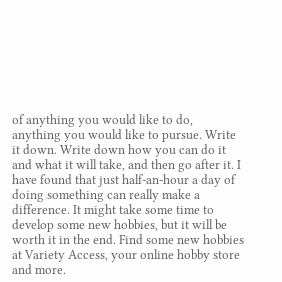of anything you would like to do, anything you would like to pursue. Write it down. Write down how you can do it and what it will take, and then go after it. I have found that just half-an-hour a day of doing something can really make a difference. It might take some time to develop some new hobbies, but it will be worth it in the end. Find some new hobbies at Variety Access, your online hobby store and more.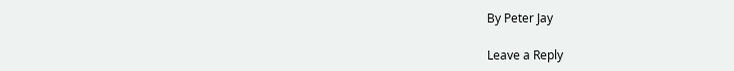By Peter Jay

Leave a Reply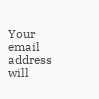Your email address will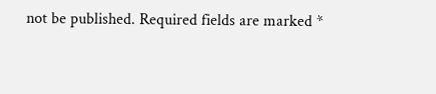not be published. Required fields are marked *